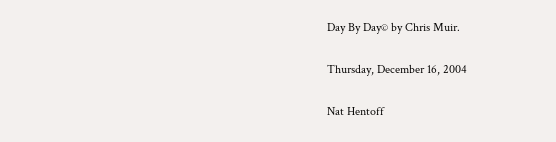Day By Day© by Chris Muir.

Thursday, December 16, 2004

Nat Hentoff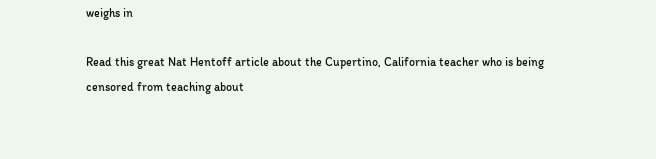weighs in

Read this great Nat Hentoff article about the Cupertino, California teacher who is being censored from teaching about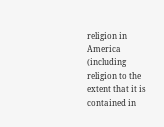religion in America (including religion to the extent that it is contained in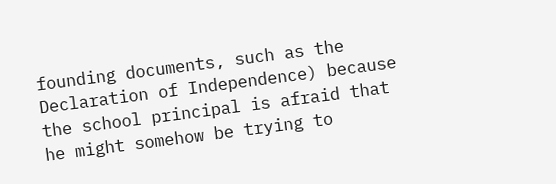founding documents, such as the Declaration of Independence) because the school principal is afraid that he might somehow be trying to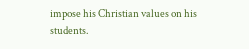impose his Christian values on his students.